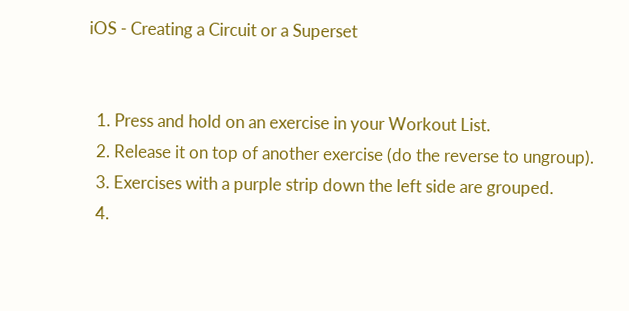iOS - Creating a Circuit or a Superset


  1. Press and hold on an exercise in your Workout List.
  2. Release it on top of another exercise (do the reverse to ungroup).
  3. Exercises with a purple strip down the left side are grouped.
  4.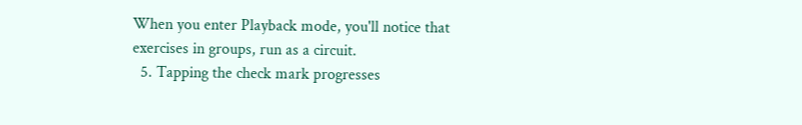When you enter Playback mode, you'll notice that exercises in groups, run as a circuit.
  5. Tapping the check mark progresses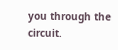you through the circuit.